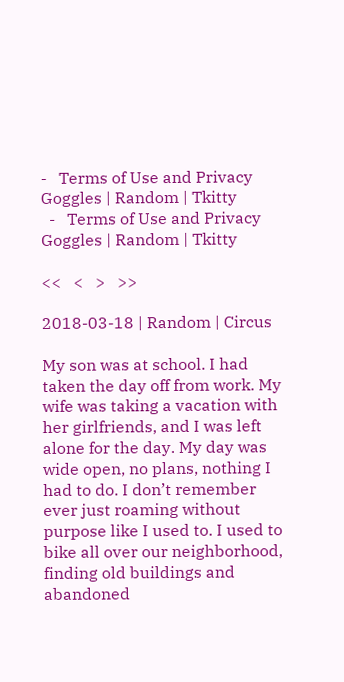-   Terms of Use and Privacy
Goggles | Random | Tkitty
  -   Terms of Use and Privacy
Goggles | Random | Tkitty

<<   <   >   >>

2018-03-18 | Random | Circus

My son was at school. I had taken the day off from work. My wife was taking a vacation with her girlfriends, and I was left alone for the day. My day was wide open, no plans, nothing I had to do. I don’t remember ever just roaming without purpose like I used to. I used to bike all over our neighborhood, finding old buildings and abandoned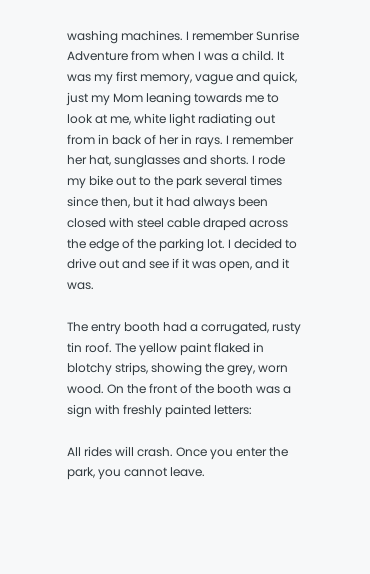washing machines. I remember Sunrise Adventure from when I was a child. It was my first memory, vague and quick, just my Mom leaning towards me to look at me, white light radiating out from in back of her in rays. I remember her hat, sunglasses and shorts. I rode my bike out to the park several times since then, but it had always been closed with steel cable draped across the edge of the parking lot. I decided to drive out and see if it was open, and it was.

The entry booth had a corrugated, rusty tin roof. The yellow paint flaked in blotchy strips, showing the grey, worn wood. On the front of the booth was a sign with freshly painted letters:

All rides will crash. Once you enter the park, you cannot leave.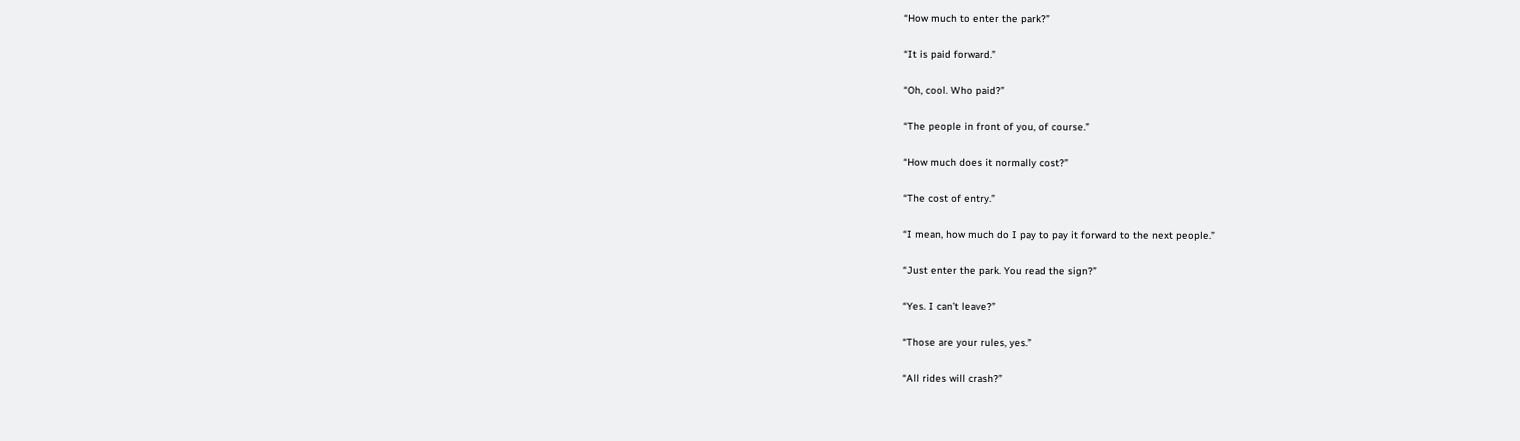“How much to enter the park?”

“It is paid forward.”

“Oh, cool. Who paid?”

“The people in front of you, of course.”

“How much does it normally cost?”

“The cost of entry.”

“I mean, how much do I pay to pay it forward to the next people.”

“Just enter the park. You read the sign?”

“Yes. I can’t leave?”

“Those are your rules, yes.”

“All rides will crash?”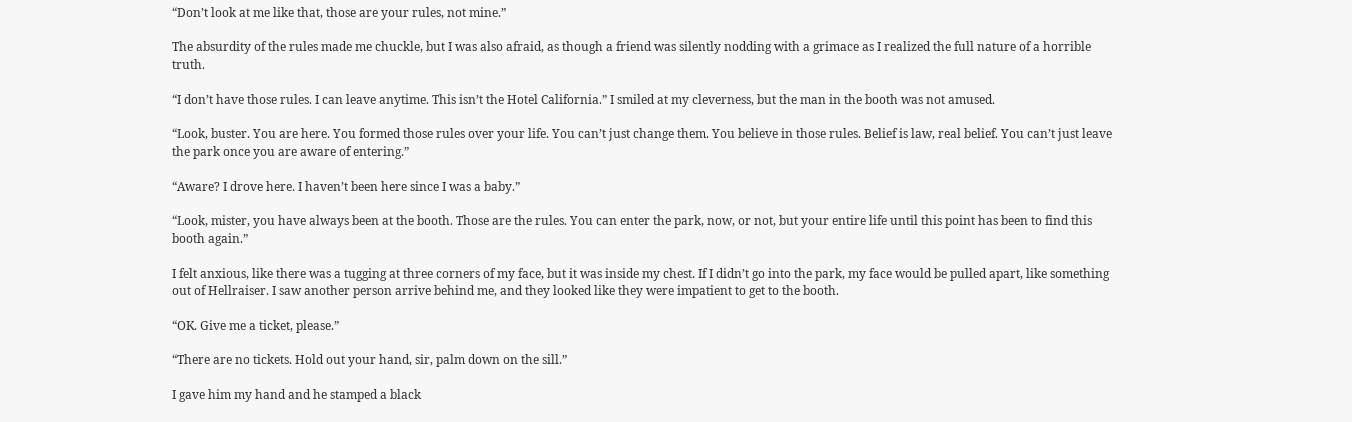“Don’t look at me like that, those are your rules, not mine.”

The absurdity of the rules made me chuckle, but I was also afraid, as though a friend was silently nodding with a grimace as I realized the full nature of a horrible truth.

“I don’t have those rules. I can leave anytime. This isn’t the Hotel California.” I smiled at my cleverness, but the man in the booth was not amused.

“Look, buster. You are here. You formed those rules over your life. You can’t just change them. You believe in those rules. Belief is law, real belief. You can’t just leave the park once you are aware of entering.”

“Aware? I drove here. I haven’t been here since I was a baby.”

“Look, mister, you have always been at the booth. Those are the rules. You can enter the park, now, or not, but your entire life until this point has been to find this booth again.”

I felt anxious, like there was a tugging at three corners of my face, but it was inside my chest. If I didn’t go into the park, my face would be pulled apart, like something out of Hellraiser. I saw another person arrive behind me, and they looked like they were impatient to get to the booth.

“OK. Give me a ticket, please.”

“There are no tickets. Hold out your hand, sir, palm down on the sill.”

I gave him my hand and he stamped a black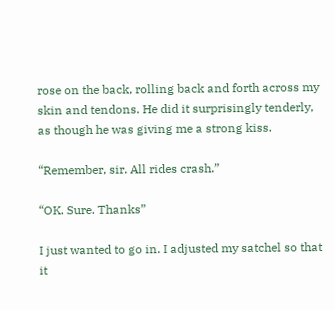rose on the back, rolling back and forth across my skin and tendons. He did it surprisingly tenderly, as though he was giving me a strong kiss.

“Remember, sir. All rides crash.”

“OK. Sure. Thanks”

I just wanted to go in. I adjusted my satchel so that it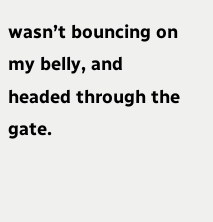wasn’t bouncing on my belly, and headed through the gate.